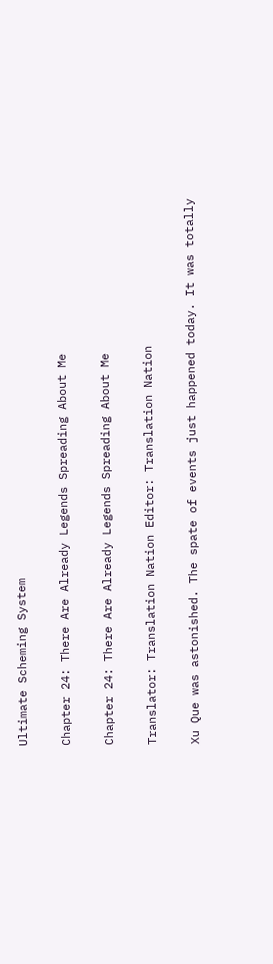Ultimate Scheming System

Chapter 24: There Are Already Legends Spreading About Me

Chapter 24: There Are Already Legends Spreading About Me

Translator: Translation Nation Editor: Translation Nation

Xu Que was astonished. The spate of events just happened today. It was totally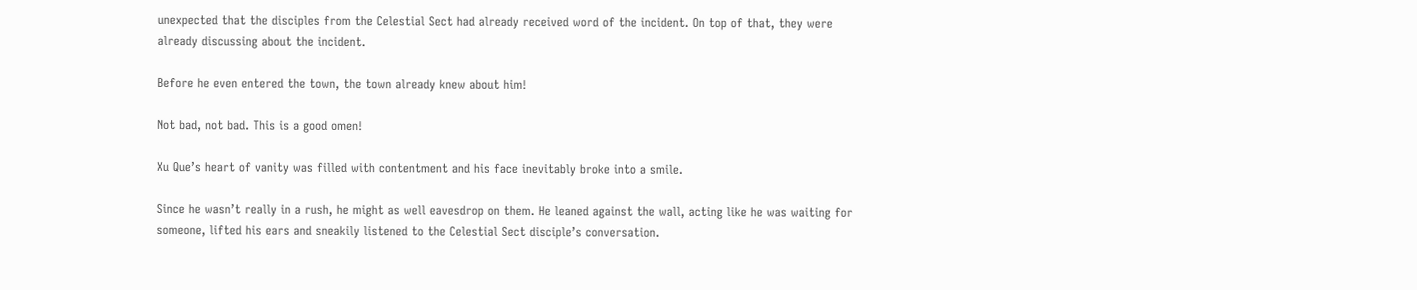unexpected that the disciples from the Celestial Sect had already received word of the incident. On top of that, they were already discussing about the incident.

Before he even entered the town, the town already knew about him!

Not bad, not bad. This is a good omen!

Xu Que’s heart of vanity was filled with contentment and his face inevitably broke into a smile.

Since he wasn’t really in a rush, he might as well eavesdrop on them. He leaned against the wall, acting like he was waiting for someone, lifted his ears and sneakily listened to the Celestial Sect disciple’s conversation.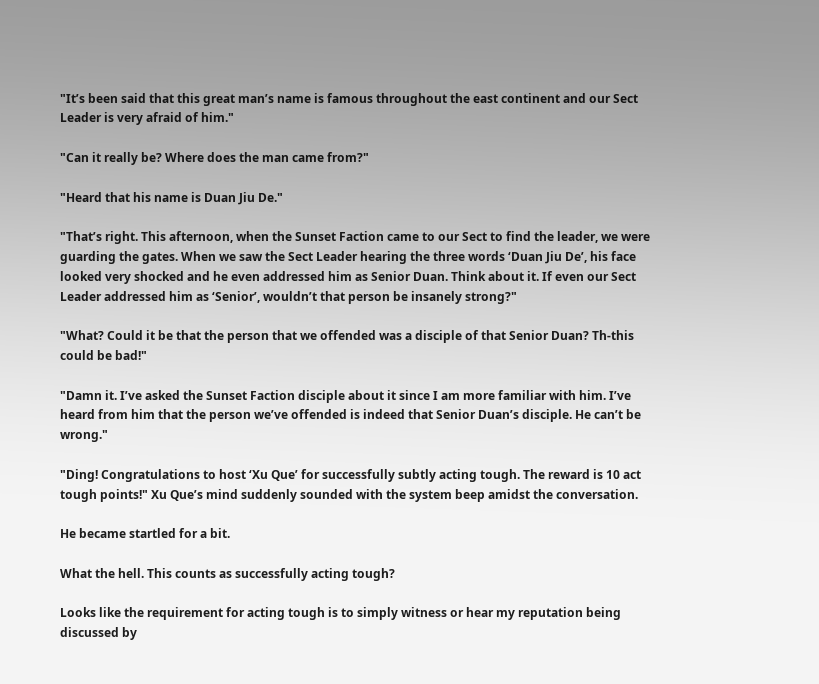"It’s been said that this great man’s name is famous throughout the east continent and our Sect Leader is very afraid of him."

"Can it really be? Where does the man came from?"

"Heard that his name is Duan Jiu De."

"That’s right. This afternoon, when the Sunset Faction came to our Sect to find the leader, we were guarding the gates. When we saw the Sect Leader hearing the three words ‘Duan Jiu De’, his face looked very shocked and he even addressed him as Senior Duan. Think about it. If even our Sect Leader addressed him as ‘Senior’, wouldn’t that person be insanely strong?"

"What? Could it be that the person that we offended was a disciple of that Senior Duan? Th-this could be bad!"

"Damn it. I’ve asked the Sunset Faction disciple about it since I am more familiar with him. I’ve heard from him that the person we’ve offended is indeed that Senior Duan’s disciple. He can’t be wrong."

"Ding! Congratulations to host ‘Xu Que’ for successfully subtly acting tough. The reward is 10 act tough points!" Xu Que’s mind suddenly sounded with the system beep amidst the conversation.

He became startled for a bit.

What the hell. This counts as successfully acting tough?

Looks like the requirement for acting tough is to simply witness or hear my reputation being discussed by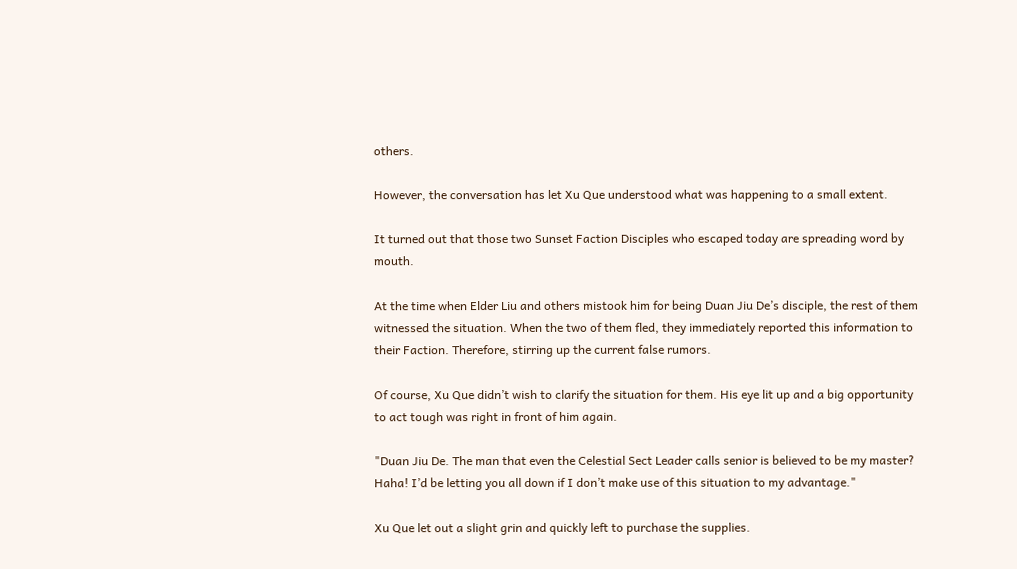others.

However, the conversation has let Xu Que understood what was happening to a small extent.

It turned out that those two Sunset Faction Disciples who escaped today are spreading word by mouth.

At the time when Elder Liu and others mistook him for being Duan Jiu De’s disciple, the rest of them witnessed the situation. When the two of them fled, they immediately reported this information to their Faction. Therefore, stirring up the current false rumors.

Of course, Xu Que didn’t wish to clarify the situation for them. His eye lit up and a big opportunity to act tough was right in front of him again.

"Duan Jiu De. The man that even the Celestial Sect Leader calls senior is believed to be my master? Haha! I’d be letting you all down if I don’t make use of this situation to my advantage."

Xu Que let out a slight grin and quickly left to purchase the supplies.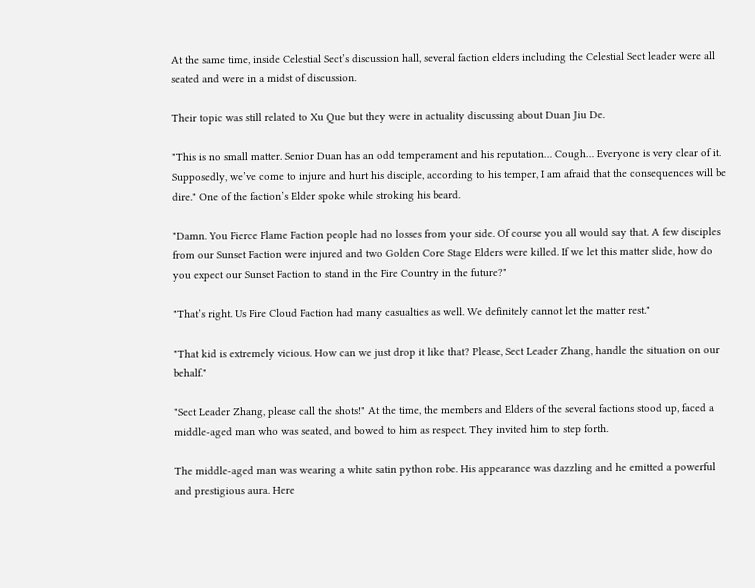At the same time, inside Celestial Sect’s discussion hall, several faction elders including the Celestial Sect leader were all seated and were in a midst of discussion.

Their topic was still related to Xu Que but they were in actuality discussing about Duan Jiu De.

"This is no small matter. Senior Duan has an odd temperament and his reputation… Cough… Everyone is very clear of it. Supposedly, we’ve come to injure and hurt his disciple, according to his temper, I am afraid that the consequences will be dire." One of the faction’s Elder spoke while stroking his beard.

"Damn. You Fierce Flame Faction people had no losses from your side. Of course you all would say that. A few disciples from our Sunset Faction were injured and two Golden Core Stage Elders were killed. If we let this matter slide, how do you expect our Sunset Faction to stand in the Fire Country in the future?"

"That’s right. Us Fire Cloud Faction had many casualties as well. We definitely cannot let the matter rest."

"That kid is extremely vicious. How can we just drop it like that? Please, Sect Leader Zhang, handle the situation on our behalf."

"Sect Leader Zhang, please call the shots!" At the time, the members and Elders of the several factions stood up, faced a middle-aged man who was seated, and bowed to him as respect. They invited him to step forth.

The middle-aged man was wearing a white satin python robe. His appearance was dazzling and he emitted a powerful and prestigious aura. Here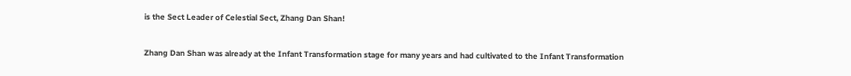is the Sect Leader of Celestial Sect, Zhang Dan Shan!

Zhang Dan Shan was already at the Infant Transformation stage for many years and had cultivated to the Infant Transformation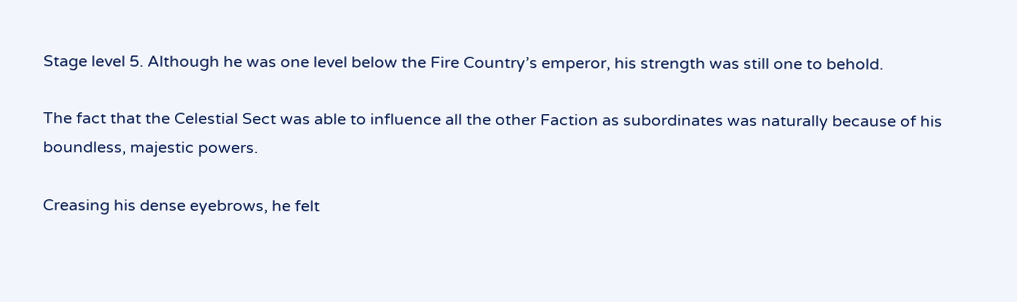Stage level 5. Although he was one level below the Fire Country’s emperor, his strength was still one to behold.

The fact that the Celestial Sect was able to influence all the other Faction as subordinates was naturally because of his boundless, majestic powers.

Creasing his dense eyebrows, he felt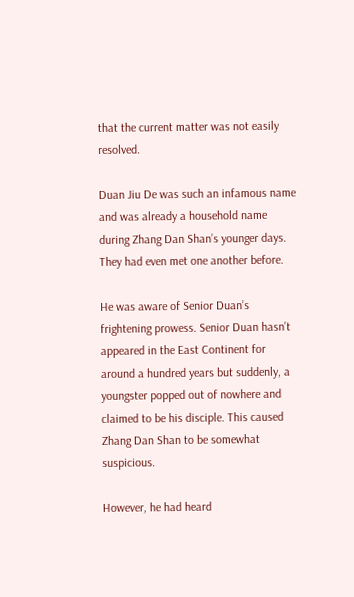that the current matter was not easily resolved.

Duan Jiu De was such an infamous name and was already a household name during Zhang Dan Shan’s younger days. They had even met one another before.

He was aware of Senior Duan’s frightening prowess. Senior Duan hasn’t appeared in the East Continent for around a hundred years but suddenly, a youngster popped out of nowhere and claimed to be his disciple. This caused Zhang Dan Shan to be somewhat suspicious.

However, he had heard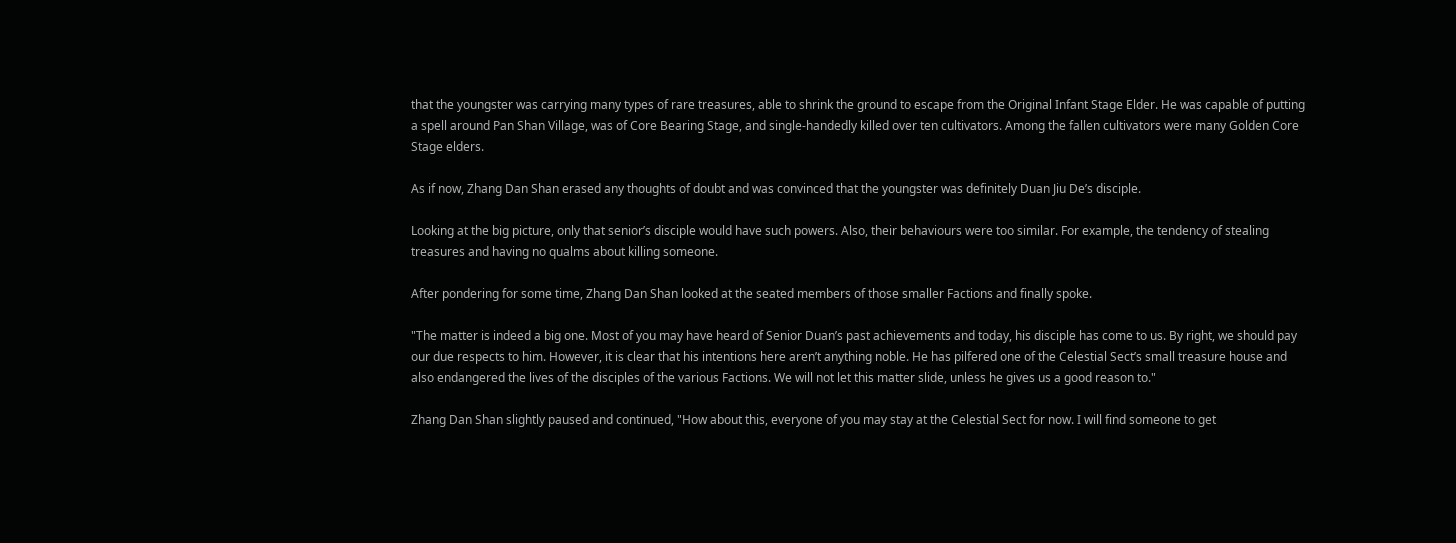that the youngster was carrying many types of rare treasures, able to shrink the ground to escape from the Original Infant Stage Elder. He was capable of putting a spell around Pan Shan Village, was of Core Bearing Stage, and single-handedly killed over ten cultivators. Among the fallen cultivators were many Golden Core Stage elders.

As if now, Zhang Dan Shan erased any thoughts of doubt and was convinced that the youngster was definitely Duan Jiu De’s disciple.

Looking at the big picture, only that senior’s disciple would have such powers. Also, their behaviours were too similar. For example, the tendency of stealing treasures and having no qualms about killing someone.

After pondering for some time, Zhang Dan Shan looked at the seated members of those smaller Factions and finally spoke.

"The matter is indeed a big one. Most of you may have heard of Senior Duan’s past achievements and today, his disciple has come to us. By right, we should pay our due respects to him. However, it is clear that his intentions here aren’t anything noble. He has pilfered one of the Celestial Sect’s small treasure house and also endangered the lives of the disciples of the various Factions. We will not let this matter slide, unless he gives us a good reason to."

Zhang Dan Shan slightly paused and continued, "How about this, everyone of you may stay at the Celestial Sect for now. I will find someone to get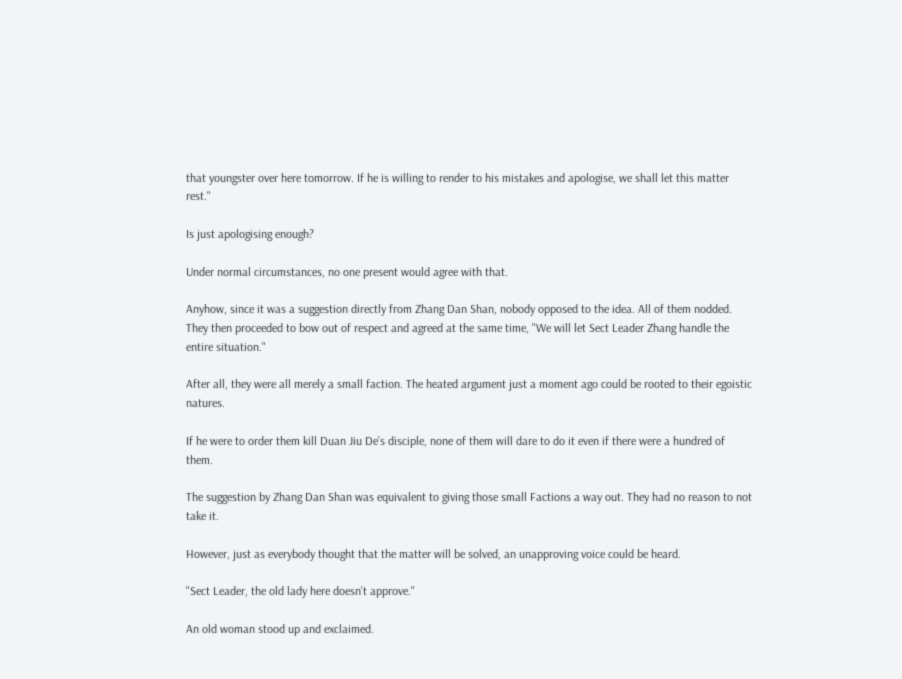that youngster over here tomorrow. If he is willing to render to his mistakes and apologise, we shall let this matter rest."

Is just apologising enough?

Under normal circumstances, no one present would agree with that.

Anyhow, since it was a suggestion directly from Zhang Dan Shan, nobody opposed to the idea. All of them nodded. They then proceeded to bow out of respect and agreed at the same time, "We will let Sect Leader Zhang handle the entire situation."

After all, they were all merely a small faction. The heated argument just a moment ago could be rooted to their egoistic natures.

If he were to order them kill Duan Jiu De’s disciple, none of them will dare to do it even if there were a hundred of them.

The suggestion by Zhang Dan Shan was equivalent to giving those small Factions a way out. They had no reason to not take it.

However, just as everybody thought that the matter will be solved, an unapproving voice could be heard.

"Sect Leader, the old lady here doesn’t approve."

An old woman stood up and exclaimed.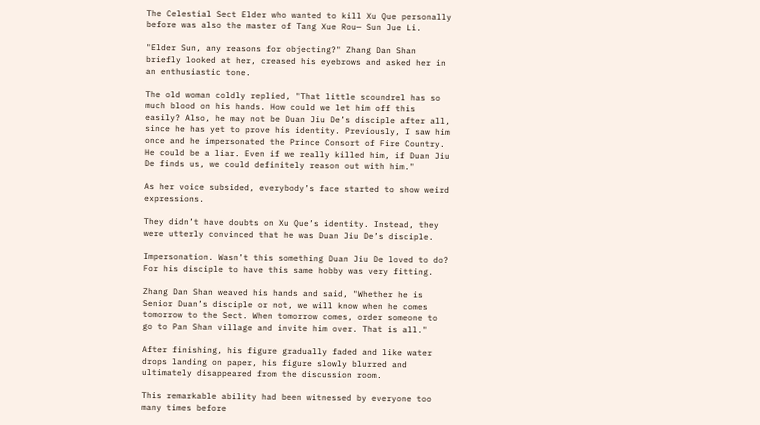The Celestial Sect Elder who wanted to kill Xu Que personally before was also the master of Tang Xue Rou— Sun Jue Li.

"Elder Sun, any reasons for objecting?" Zhang Dan Shan briefly looked at her, creased his eyebrows and asked her in an enthusiastic tone.

The old woman coldly replied, "That little scoundrel has so much blood on his hands. How could we let him off this easily? Also, he may not be Duan Jiu De’s disciple after all, since he has yet to prove his identity. Previously, I saw him once and he impersonated the Prince Consort of Fire Country. He could be a liar. Even if we really killed him, if Duan Jiu De finds us, we could definitely reason out with him."

As her voice subsided, everybody’s face started to show weird expressions.

They didn’t have doubts on Xu Que’s identity. Instead, they were utterly convinced that he was Duan Jiu De’s disciple.

Impersonation. Wasn’t this something Duan Jiu De loved to do? For his disciple to have this same hobby was very fitting.

Zhang Dan Shan weaved his hands and said, "Whether he is Senior Duan’s disciple or not, we will know when he comes tomorrow to the Sect. When tomorrow comes, order someone to go to Pan Shan village and invite him over. That is all."

After finishing, his figure gradually faded and like water drops landing on paper, his figure slowly blurred and ultimately disappeared from the discussion room.

This remarkable ability had been witnessed by everyone too many times before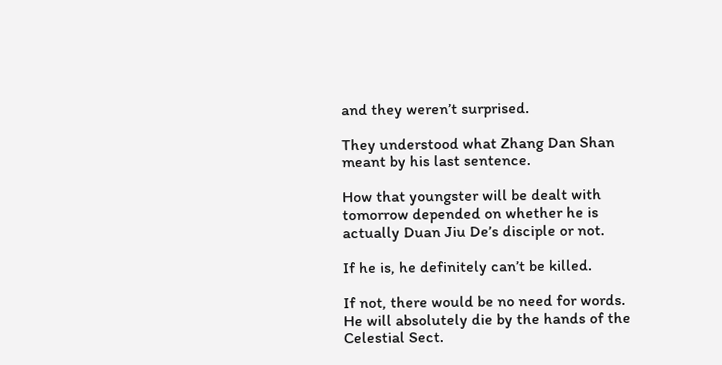and they weren’t surprised.

They understood what Zhang Dan Shan meant by his last sentence.

How that youngster will be dealt with tomorrow depended on whether he is actually Duan Jiu De’s disciple or not.

If he is, he definitely can’t be killed.

If not, there would be no need for words. He will absolutely die by the hands of the Celestial Sect.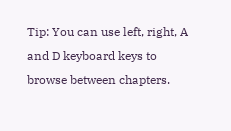Tip: You can use left, right, A and D keyboard keys to browse between chapters.